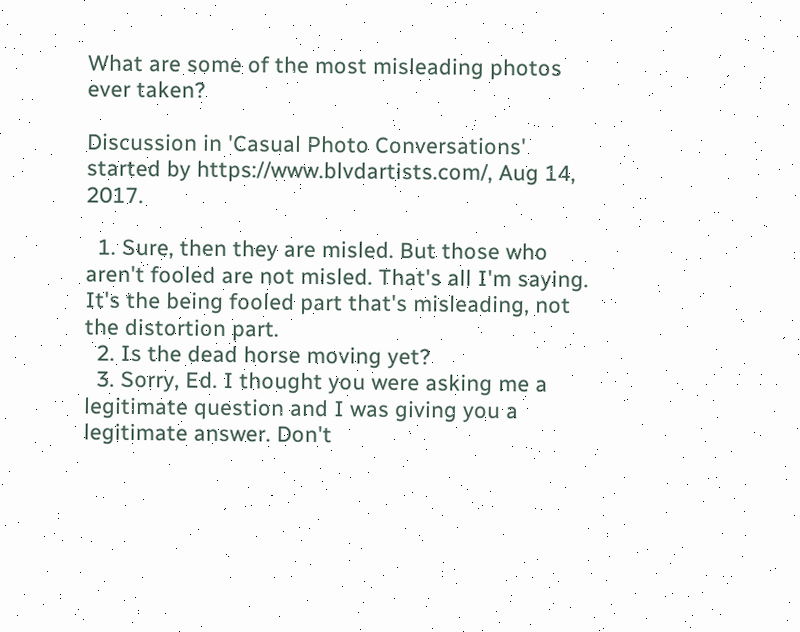What are some of the most misleading photos ever taken?

Discussion in 'Casual Photo Conversations' started by https://www.blvdartists.com/, Aug 14, 2017.

  1. Sure, then they are misled. But those who aren't fooled are not misled. That's all I'm saying. It's the being fooled part that's misleading, not the distortion part.
  2. Is the dead horse moving yet?
  3. Sorry, Ed. I thought you were asking me a legitimate question and I was giving you a legitimate answer. Don't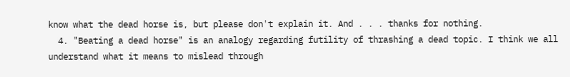know what the dead horse is, but please don't explain it. And . . . thanks for nothing.
  4. "Beating a dead horse" is an analogy regarding futility of thrashing a dead topic. I think we all understand what it means to mislead through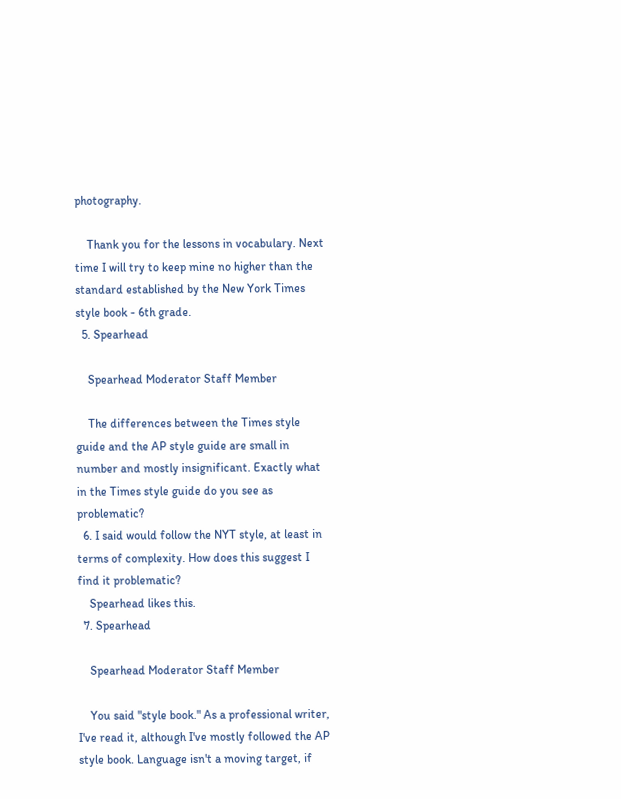photography.

    Thank you for the lessons in vocabulary. Next time I will try to keep mine no higher than the standard established by the New York Times style book - 6th grade.
  5. Spearhead

    Spearhead Moderator Staff Member

    The differences between the Times style guide and the AP style guide are small in number and mostly insignificant. Exactly what in the Times style guide do you see as problematic?
  6. I said would follow the NYT style, at least in terms of complexity. How does this suggest I find it problematic?
    Spearhead likes this.
  7. Spearhead

    Spearhead Moderator Staff Member

    You said "style book." As a professional writer, I've read it, although I've mostly followed the AP style book. Language isn't a moving target, if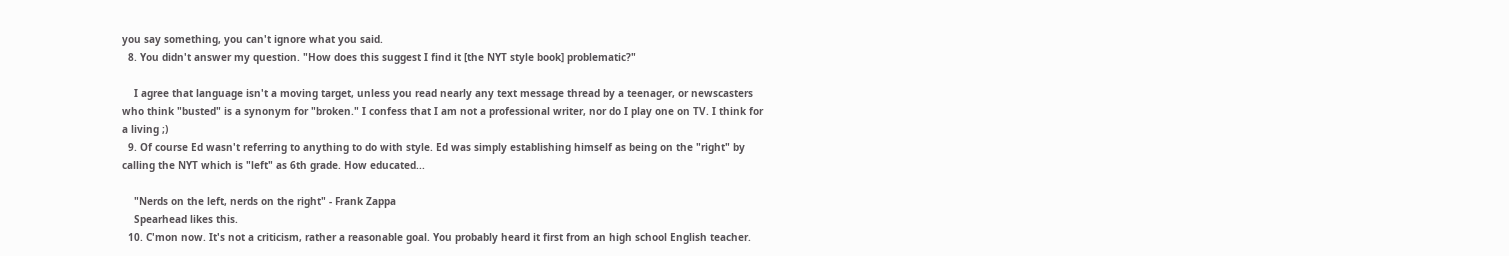you say something, you can't ignore what you said.
  8. You didn't answer my question. "How does this suggest I find it [the NYT style book] problematic?"

    I agree that language isn't a moving target, unless you read nearly any text message thread by a teenager, or newscasters who think "busted" is a synonym for "broken." I confess that I am not a professional writer, nor do I play one on TV. I think for a living ;)
  9. Of course Ed wasn't referring to anything to do with style. Ed was simply establishing himself as being on the "right" by calling the NYT which is "left" as 6th grade. How educated...

    "Nerds on the left, nerds on the right" - Frank Zappa
    Spearhead likes this.
  10. C'mon now. It's not a criticism, rather a reasonable goal. You probably heard it first from an high school English teacher.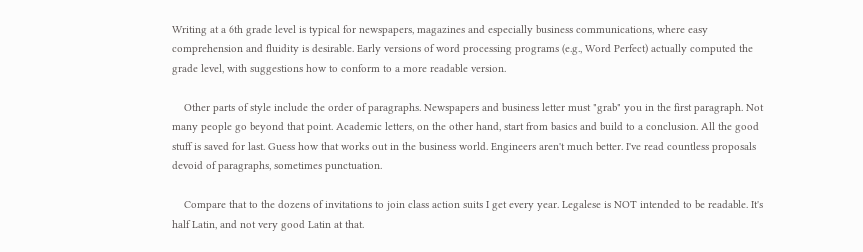Writing at a 6th grade level is typical for newspapers, magazines and especially business communications, where easy comprehension and fluidity is desirable. Early versions of word processing programs (e.g., Word Perfect) actually computed the grade level, with suggestions how to conform to a more readable version.

    Other parts of style include the order of paragraphs. Newspapers and business letter must "grab" you in the first paragraph. Not many people go beyond that point. Academic letters, on the other hand, start from basics and build to a conclusion. All the good stuff is saved for last. Guess how that works out in the business world. Engineers aren't much better. I've read countless proposals devoid of paragraphs, sometimes punctuation.

    Compare that to the dozens of invitations to join class action suits I get every year. Legalese is NOT intended to be readable. It's half Latin, and not very good Latin at that.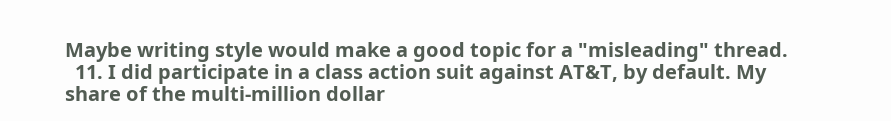Maybe writing style would make a good topic for a "misleading" thread.
  11. I did participate in a class action suit against AT&T, by default. My share of the multi-million dollar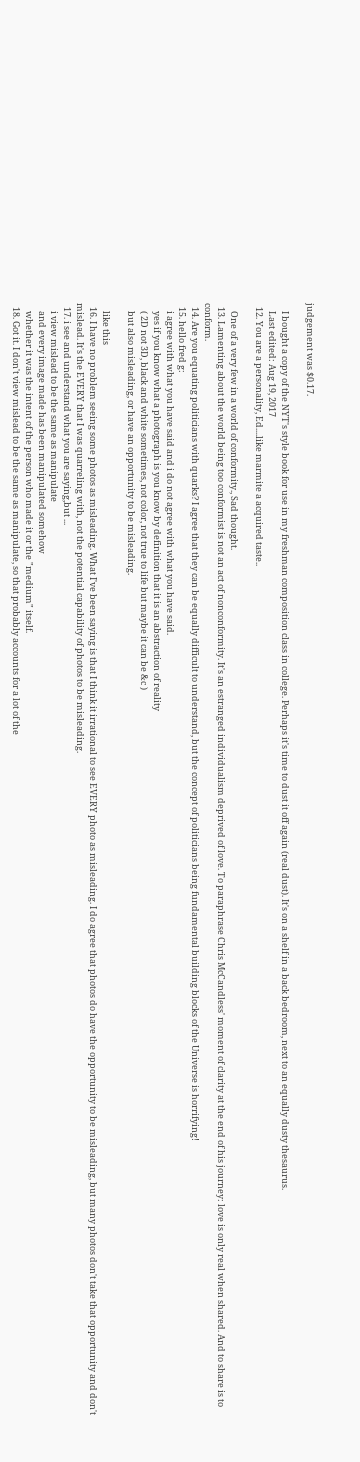judgement was $0.17.

    I bought a copy of the NYT's style book for use in my freshman composition class in college. Perhaps it's time to dust it off again (real dust). It's on a shelf in a back bedroom, next to an equally dusty thesaurus.
    Last edited: Aug 19, 2017
  12. You are a personality, Ed....like marmite a acquired taste..

    One of a very few in a world of conformity., Sad thought.
  13. Lamenting about the world being too conformist is not an act of nonconformity. It's an estranged individualism deprived of love. To paraphrase Chris McCandless' moment of clarity at the end of his journey: love is only real when shared. And to share is to conform.
  14. Are you equating politicians with quarks? I agree that they can be equally difficult to understand, but the concept of politicians being fundamental building blocks of the Universe is horrifying!
  15. hello fred g:
    i agree with what you have said and i do not agree with what you have said.
    yes if you know what a photograph is you know by definition that it is an abstraction of reality
    ( 2D not 3D, black and white sometimes, not color, not true to life but maybe it can be &c )
    but also misleading, or have an opportunity to be misleading.

    like this
  16. I have no problem seeing some photos as misleading. What I've been saying is that I think it irrational to see EVERY photo as misleading. I do agree that photos do have the opportunity to be misleading, but many photos don't take that opportunity and don't mislead. It's the EVERY that I was quarreling with, not the potential capability of photos to be misleading.
  17. i see and understand what you are saying,but ...
    i view mislead to be the same as manipulate
    and every image made has been manipulated somehow
    whether it was the intent of the person who made it or the "medium" itself.
  18. Got it. I don't view mislead to be the same as manipulate, so that probably accounts for a lot of the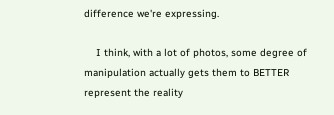difference we're expressing.

    I think, with a lot of photos, some degree of manipulation actually gets them to BETTER represent the reality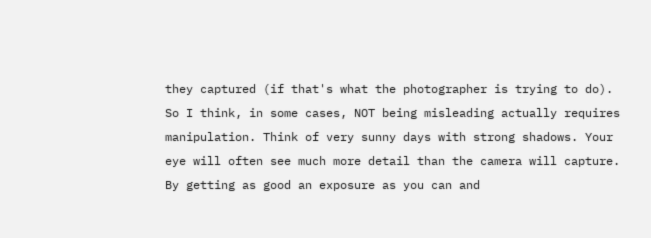they captured (if that's what the photographer is trying to do). So I think, in some cases, NOT being misleading actually requires manipulation. Think of very sunny days with strong shadows. Your eye will often see much more detail than the camera will capture. By getting as good an exposure as you can and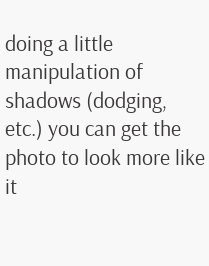doing a little manipulation of shadows (dodging, etc.) you can get the photo to look more like it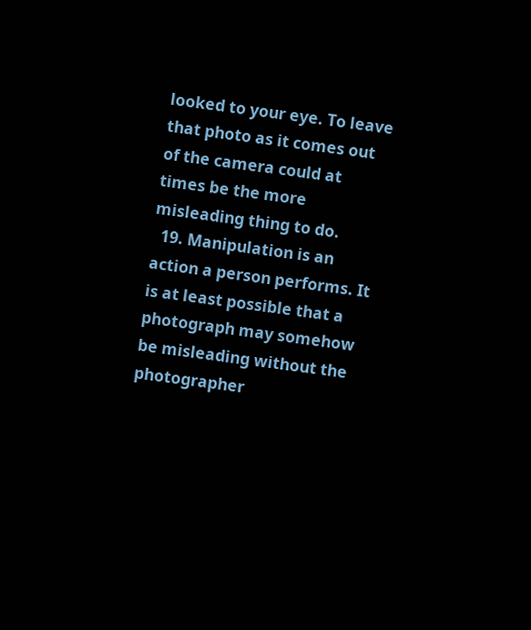looked to your eye. To leave that photo as it comes out of the camera could at times be the more misleading thing to do.
  19. Manipulation is an action a person performs. It is at least possible that a photograph may somehow be misleading without the photographer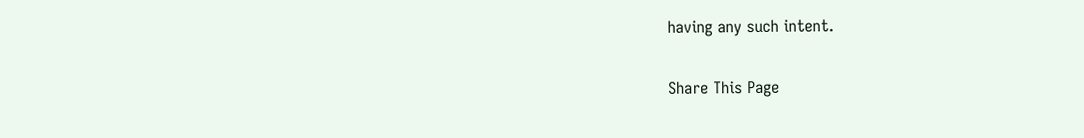having any such intent.

Share This Page